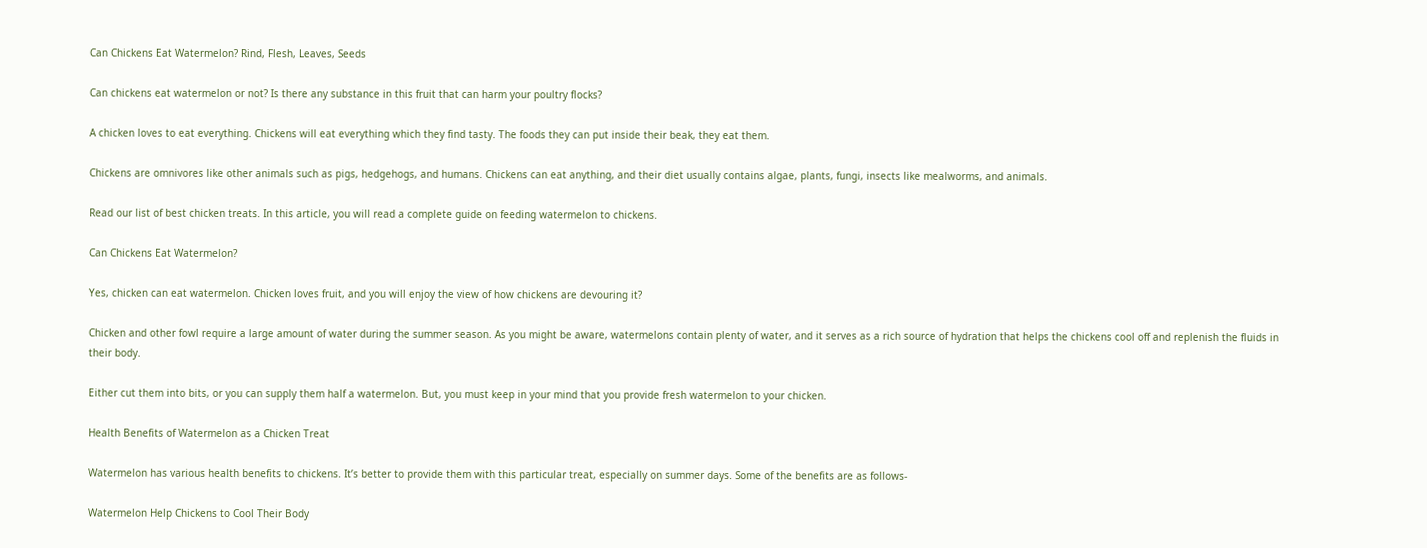Can Chickens Eat Watermelon? Rind, Flesh, Leaves, Seeds

Can chickens eat watermelon or not? Is there any substance in this fruit that can harm your poultry flocks?

A chicken loves to eat everything. Chickens will eat everything which they find tasty. The foods they can put inside their beak, they eat them.

Chickens are omnivores like other animals such as pigs, hedgehogs, and humans. Chickens can eat anything, and their diet usually contains algae, plants, fungi, insects like mealworms, and animals.

Read our list of best chicken treats. In this article, you will read a complete guide on feeding watermelon to chickens.

Can Chickens Eat Watermelon?

Yes, chicken can eat watermelon. Chicken loves fruit, and you will enjoy the view of how chickens are devouring it?

Chicken and other fowl require a large amount of water during the summer season. As you might be aware, watermelons contain plenty of water, and it serves as a rich source of hydration that helps the chickens cool off and replenish the fluids in their body.

Either cut them into bits, or you can supply them half a watermelon. But, you must keep in your mind that you provide fresh watermelon to your chicken.

Health Benefits of Watermelon as a Chicken Treat

Watermelon has various health benefits to chickens. It’s better to provide them with this particular treat, especially on summer days. Some of the benefits are as follows-

Watermelon Help Chickens to Cool Their Body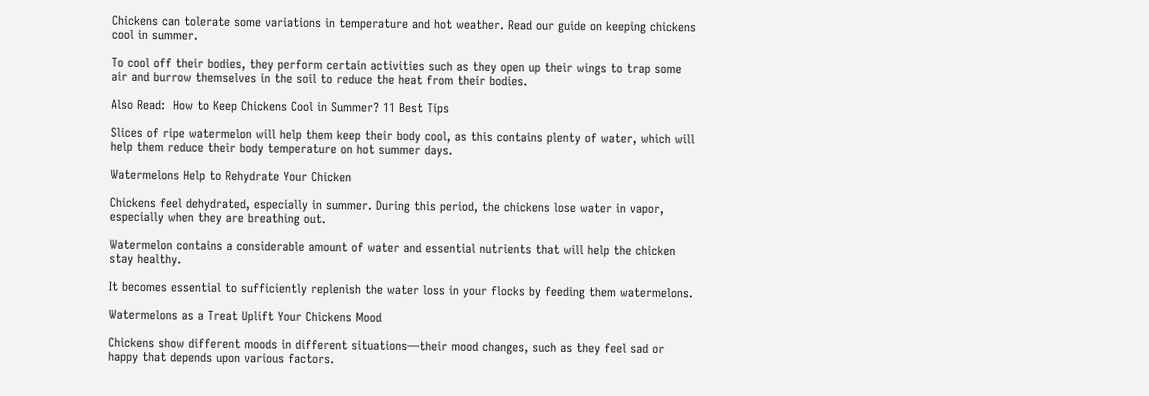Chickens can tolerate some variations in temperature and hot weather. Read our guide on keeping chickens cool in summer.

To cool off their bodies, they perform certain activities such as they open up their wings to trap some air and burrow themselves in the soil to reduce the heat from their bodies.

Also Read:  How to Keep Chickens Cool in Summer? 11 Best Tips

Slices of ripe watermelon will help them keep their body cool, as this contains plenty of water, which will help them reduce their body temperature on hot summer days.

Watermelons Help to Rehydrate Your Chicken

Chickens feel dehydrated, especially in summer. During this period, the chickens lose water in vapor, especially when they are breathing out.

Watermelon contains a considerable amount of water and essential nutrients that will help the chicken stay healthy.

It becomes essential to sufficiently replenish the water loss in your flocks by feeding them watermelons.

Watermelons as a Treat Uplift Your Chickens Mood

Chickens show different moods in different situations—their mood changes, such as they feel sad or happy that depends upon various factors.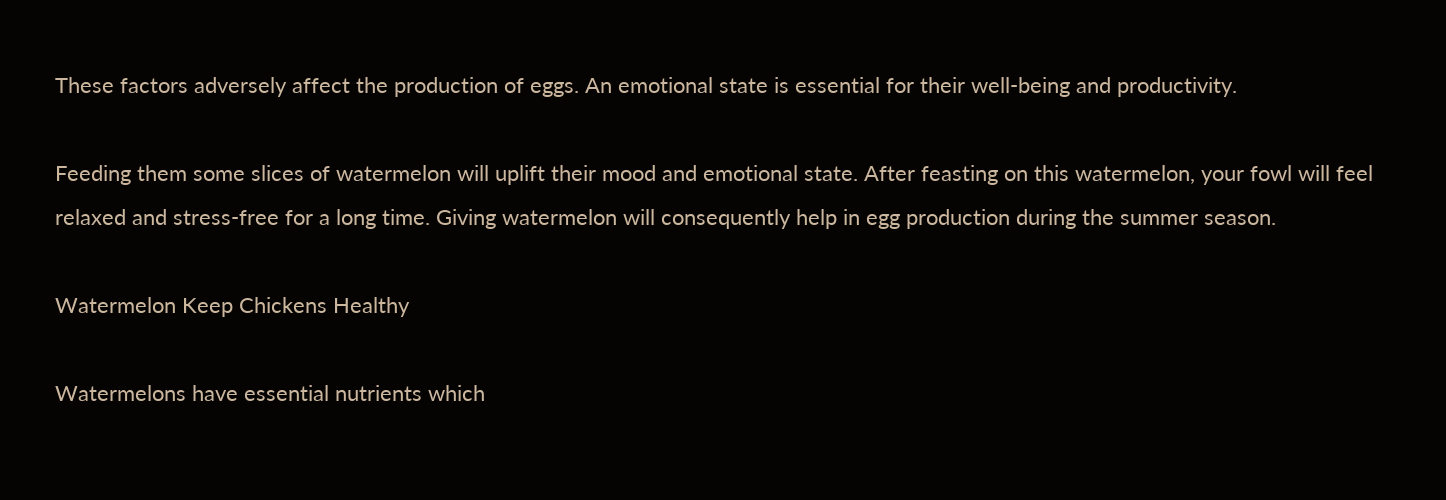These factors adversely affect the production of eggs. An emotional state is essential for their well-being and productivity.

Feeding them some slices of watermelon will uplift their mood and emotional state. After feasting on this watermelon, your fowl will feel relaxed and stress-free for a long time. Giving watermelon will consequently help in egg production during the summer season.

Watermelon Keep Chickens Healthy

Watermelons have essential nutrients which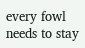every fowl needs to stay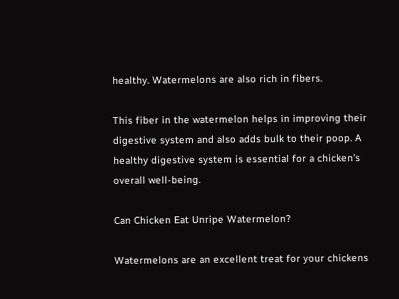healthy. Watermelons are also rich in fibers.

This fiber in the watermelon helps in improving their digestive system and also adds bulk to their poop. A healthy digestive system is essential for a chicken’s overall well-being.

Can Chicken Eat Unripe Watermelon?

Watermelons are an excellent treat for your chickens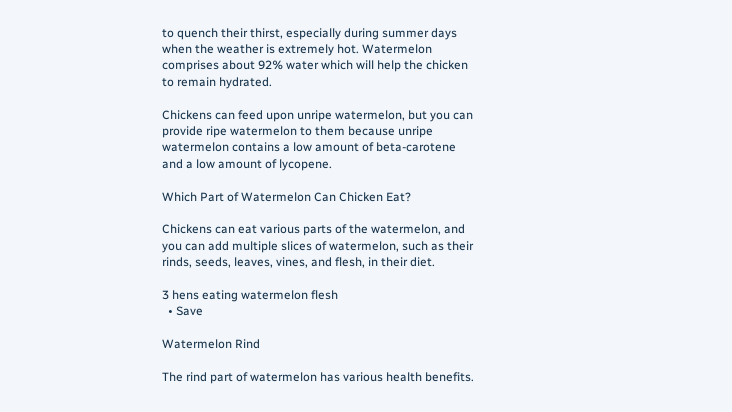to quench their thirst, especially during summer days when the weather is extremely hot. Watermelon comprises about 92% water which will help the chicken to remain hydrated.

Chickens can feed upon unripe watermelon, but you can provide ripe watermelon to them because unripe watermelon contains a low amount of beta-carotene and a low amount of lycopene.

Which Part of Watermelon Can Chicken Eat?

Chickens can eat various parts of the watermelon, and you can add multiple slices of watermelon, such as their rinds, seeds, leaves, vines, and flesh, in their diet.

3 hens eating watermelon flesh
  • Save

Watermelon Rind

The rind part of watermelon has various health benefits.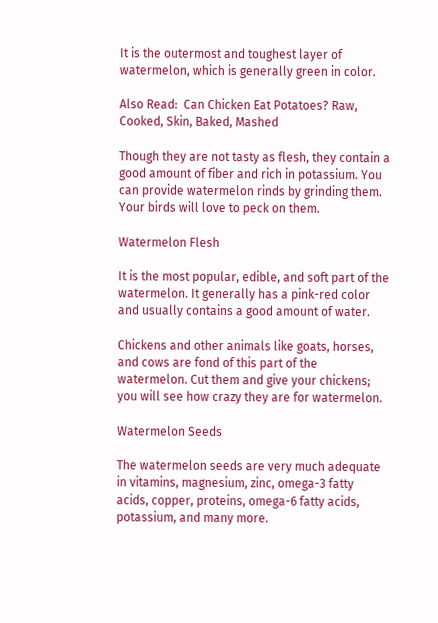It is the outermost and toughest layer of watermelon, which is generally green in color.

Also Read:  Can Chicken Eat Potatoes? Raw, Cooked, Skin, Baked, Mashed

Though they are not tasty as flesh, they contain a good amount of fiber and rich in potassium. You can provide watermelon rinds by grinding them. Your birds will love to peck on them.

Watermelon Flesh

It is the most popular, edible, and soft part of the watermelon. It generally has a pink-red color and usually contains a good amount of water.

Chickens and other animals like goats, horses, and cows are fond of this part of the watermelon. Cut them and give your chickens; you will see how crazy they are for watermelon.

Watermelon Seeds

The watermelon seeds are very much adequate in vitamins, magnesium, zinc, omega-3 fatty acids, copper, proteins, omega-6 fatty acids, potassium, and many more.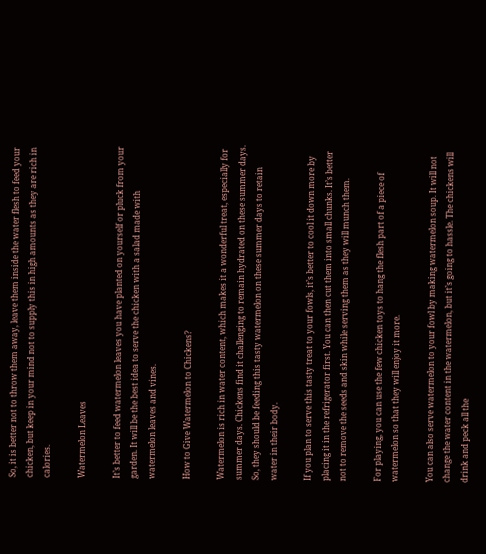So, it is better not to throw them away, leave them inside the water flesh to feed your chicken, but keep in your mind not to supply this in high amounts as they are rich in calories.

Watermelon Leaves

It’s better to feed watermelon leaves you have planted on yourself or pluck from your garden. It will be the best idea to serve the chicken with a salad made with watermelon leaves and vines.

How to Give Watermelon to Chickens?

Watermelon is rich in water content, which makes it a wonderful treat, especially for summer days. Chickens find it challenging to remain hydrated on these summer days. So, they should be feeding this tasty watermelon on these summer days to retain water in their body.

If you plan to serve this tasty treat to your fowls, it’s better to cool it down more by placing it in the refrigerator first. You can then cut them into small chunks. It’s better not to remove the seeds and skin while serving them as they will munch them.

For playing, you can use the few chicken toys to hang the flesh part of a piece of watermelon so that they will enjoy it more.

You can also serve watermelon to your fowl by making watermelon soup. It will not change the water content in the watermelon, but it’s going to hassle. The chickens will drink and peck all the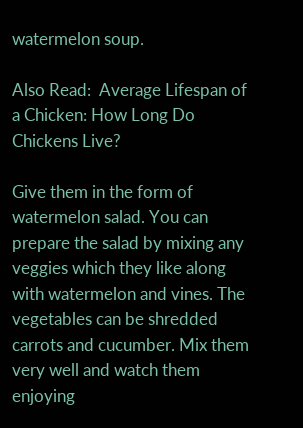watermelon soup.

Also Read:  Average Lifespan of a Chicken: How Long Do Chickens Live?

Give them in the form of watermelon salad. You can prepare the salad by mixing any veggies which they like along with watermelon and vines. The vegetables can be shredded carrots and cucumber. Mix them very well and watch them enjoying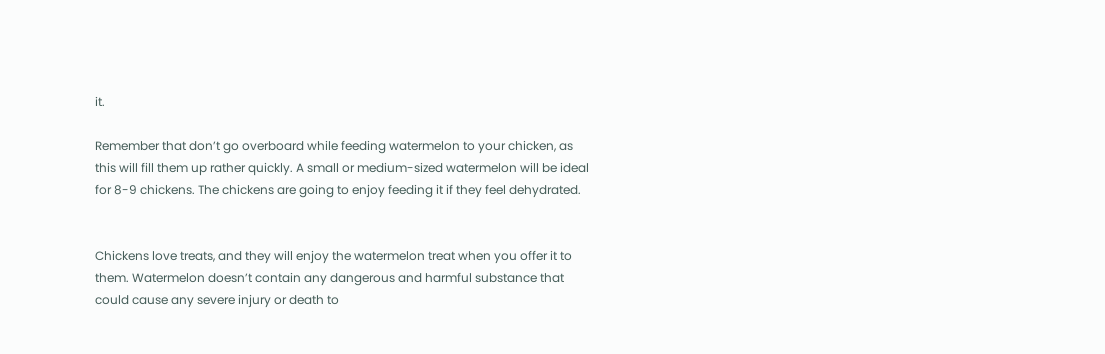it.

Remember that don’t go overboard while feeding watermelon to your chicken, as this will fill them up rather quickly. A small or medium-sized watermelon will be ideal for 8-9 chickens. The chickens are going to enjoy feeding it if they feel dehydrated.


Chickens love treats, and they will enjoy the watermelon treat when you offer it to them. Watermelon doesn’t contain any dangerous and harmful substance that could cause any severe injury or death to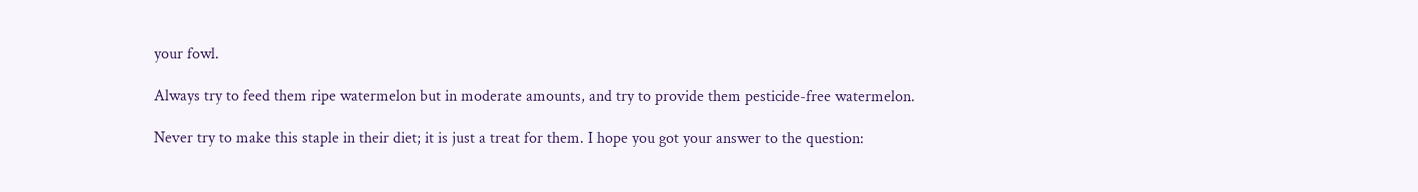your fowl.

Always try to feed them ripe watermelon but in moderate amounts, and try to provide them pesticide-free watermelon.

Never try to make this staple in their diet; it is just a treat for them. I hope you got your answer to the question: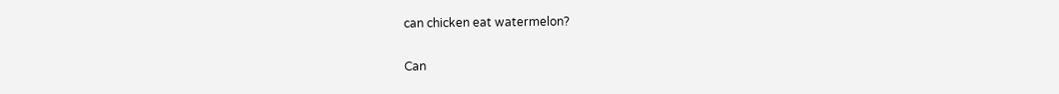can chicken eat watermelon?

Can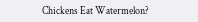Chickens Eat Watermelon?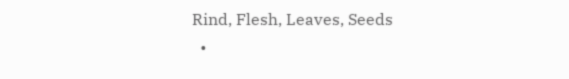Rind, Flesh, Leaves, Seeds
  •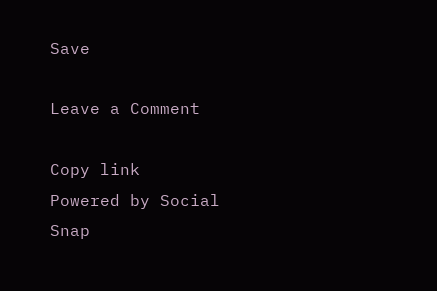Save

Leave a Comment

Copy link
Powered by Social Snap